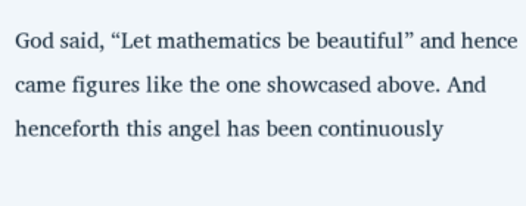God said, “Let mathematics be beautiful” and hence came figures like the one showcased above. And henceforth this angel has been continuously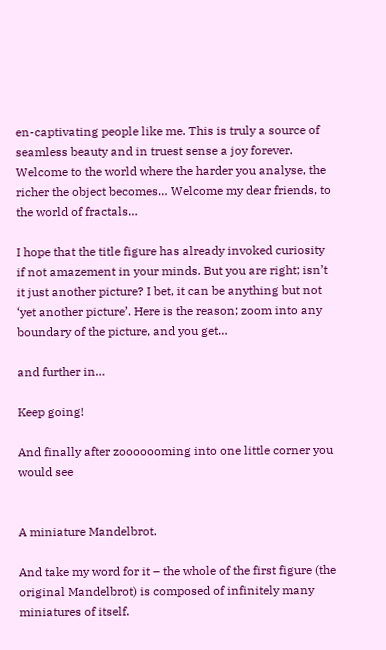en-captivating people like me. This is truly a source of seamless beauty and in truest sense a joy forever. Welcome to the world where the harder you analyse, the richer the object becomes… Welcome my dear friends, to the world of fractals…

I hope that the title figure has already invoked curiosity if not amazement in your minds. But you are right; isn’t it just another picture? I bet, it can be anything but not ‘yet another picture’. Here is the reason; zoom into any boundary of the picture, and you get…

and further in…

Keep going!

And finally after zooooooming into one little corner you would see


A miniature Mandelbrot.

And take my word for it – the whole of the first figure (the original Mandelbrot) is composed of infinitely many miniatures of itself.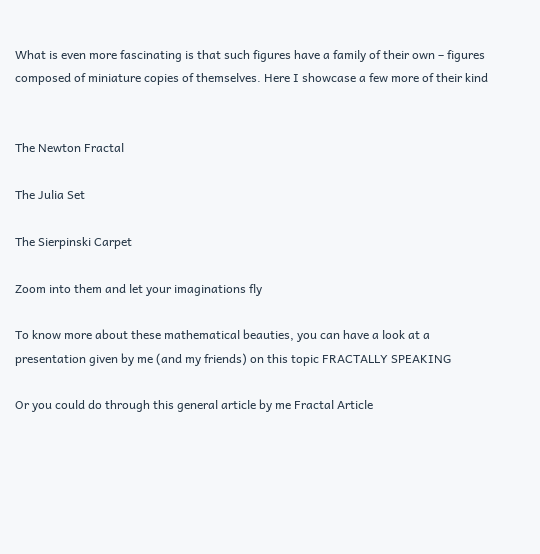What is even more fascinating is that such figures have a family of their own – figures composed of miniature copies of themselves. Here I showcase a few more of their kind


The Newton Fractal

The Julia Set

The Sierpinski Carpet

Zoom into them and let your imaginations fly

To know more about these mathematical beauties, you can have a look at a presentation given by me (and my friends) on this topic FRACTALLY SPEAKING

Or you could do through this general article by me Fractal Article